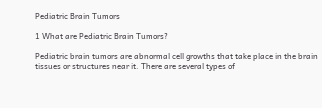Pediatric Brain Tumors

1 What are Pediatric Brain Tumors?

Pediatric brain tumors are abnormal cell growths that take place in the brain tissues or structures near it. There are several types of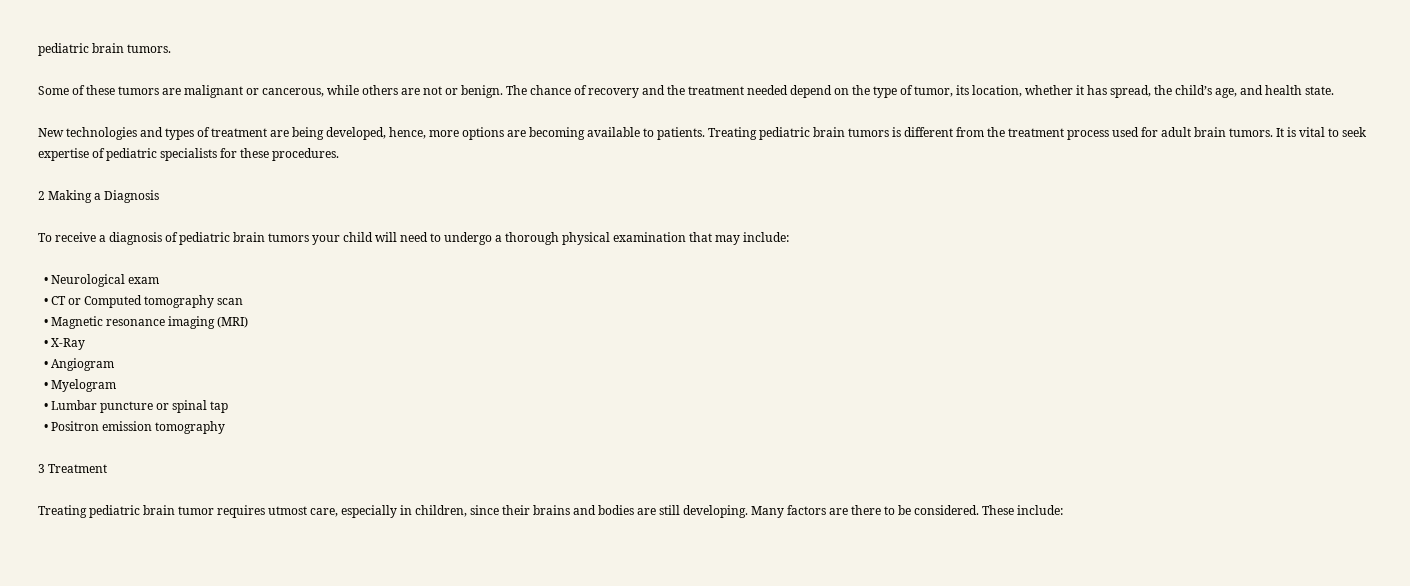pediatric brain tumors.

Some of these tumors are malignant or cancerous, while others are not or benign. The chance of recovery and the treatment needed depend on the type of tumor, its location, whether it has spread, the child’s age, and health state.

New technologies and types of treatment are being developed, hence, more options are becoming available to patients. Treating pediatric brain tumors is different from the treatment process used for adult brain tumors. It is vital to seek expertise of pediatric specialists for these procedures.

2 Making a Diagnosis

To receive a diagnosis of pediatric brain tumors your child will need to undergo a thorough physical examination that may include:

  • Neurological exam
  • CT or Computed tomography scan
  • Magnetic resonance imaging (MRI)
  • X-Ray
  • Angiogram
  • Myelogram
  • Lumbar puncture or spinal tap
  • Positron emission tomography

3 Treatment

Treating pediatric brain tumor requires utmost care, especially in children, since their brains and bodies are still developing. Many factors are there to be considered. These include: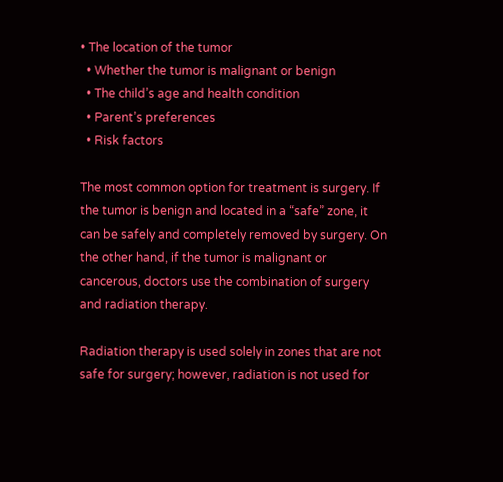• The location of the tumor
  • Whether the tumor is malignant or benign
  • The child’s age and health condition
  • Parent’s preferences
  • Risk factors

The most common option for treatment is surgery. If the tumor is benign and located in a “safe” zone, it can be safely and completely removed by surgery. On the other hand, if the tumor is malignant or cancerous, doctors use the combination of surgery and radiation therapy.

Radiation therapy is used solely in zones that are not safe for surgery; however, radiation is not used for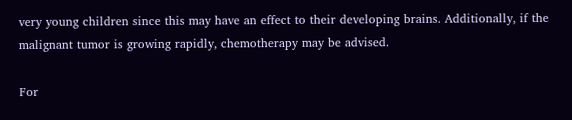very young children since this may have an effect to their developing brains. Additionally, if the malignant tumor is growing rapidly, chemotherapy may be advised.

For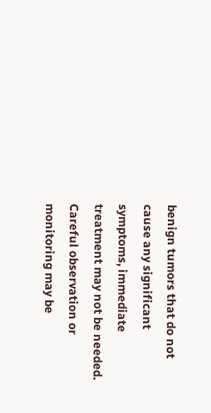benign tumors that do not cause any significant symptoms, immediate treatment may not be needed. Careful observation or monitoring may be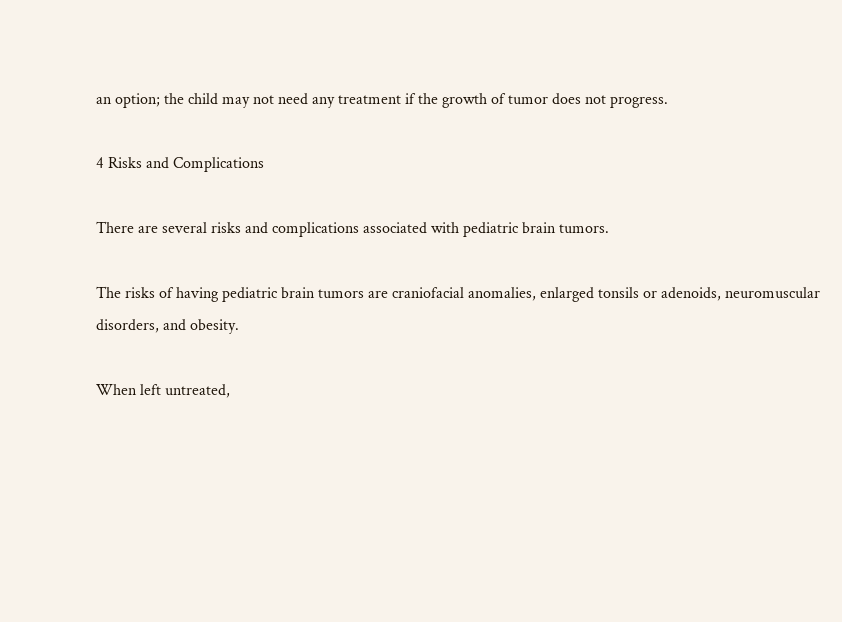an option; the child may not need any treatment if the growth of tumor does not progress.

4 Risks and Complications

There are several risks and complications associated with pediatric brain tumors.

The risks of having pediatric brain tumors are craniofacial anomalies, enlarged tonsils or adenoids, neuromuscular disorders, and obesity.

When left untreated,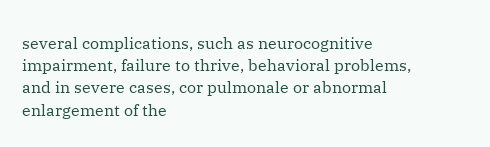several complications, such as neurocognitive impairment, failure to thrive, behavioral problems, and in severe cases, cor pulmonale or abnormal enlargement of the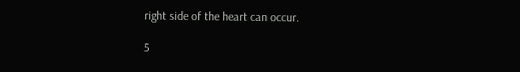right side of the heart can occur.

5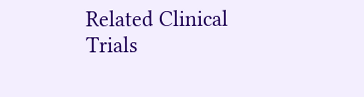Related Clinical Trials